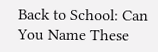Back to School: Can You Name These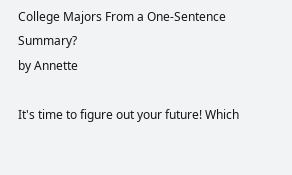College Majors From a One-Sentence Summary?
by Annette

It's time to figure out your future! Which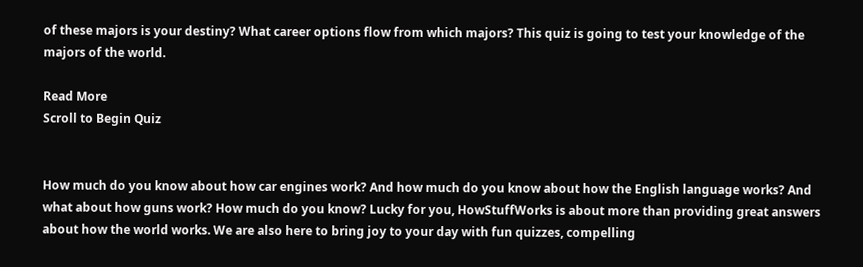of these majors is your destiny? What career options flow from which majors? This quiz is going to test your knowledge of the majors of the world.

Read More
Scroll to Begin Quiz


How much do you know about how car engines work? And how much do you know about how the English language works? And what about how guns work? How much do you know? Lucky for you, HowStuffWorks is about more than providing great answers about how the world works. We are also here to bring joy to your day with fun quizzes, compelling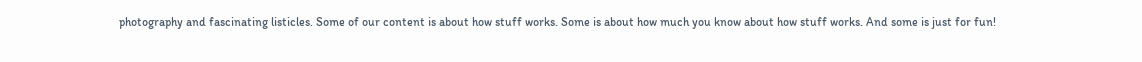photography and fascinating listicles. Some of our content is about how stuff works. Some is about how much you know about how stuff works. And some is just for fun!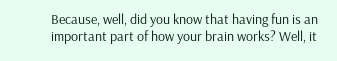Because, well, did you know that having fun is an important part of how your brain works? Well, it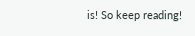is! So keep reading!